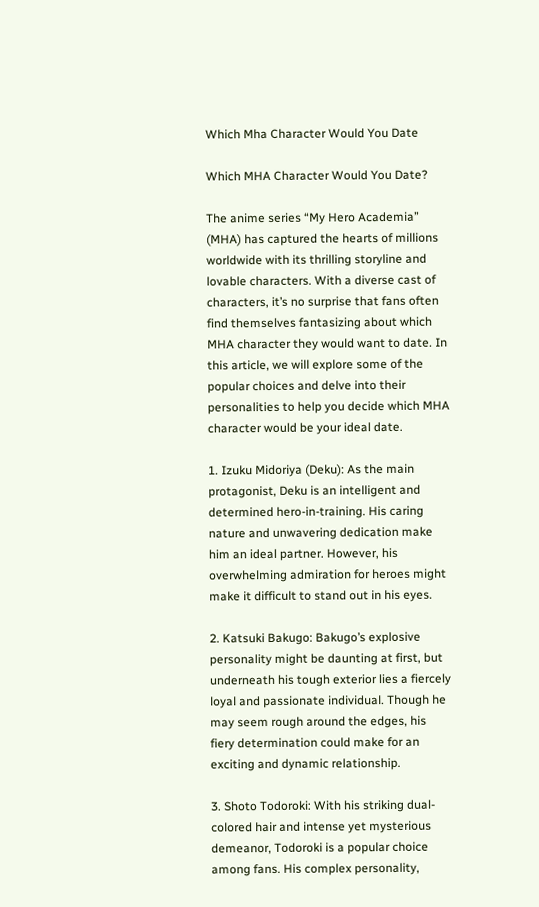Which Mha Character Would You Date

Which MHA Character Would You Date?

The anime series “My Hero Academia” (MHA) has captured the hearts of millions worldwide with its thrilling storyline and lovable characters. With a diverse cast of characters, it’s no surprise that fans often find themselves fantasizing about which MHA character they would want to date. In this article, we will explore some of the popular choices and delve into their personalities to help you decide which MHA character would be your ideal date.

1. Izuku Midoriya (Deku): As the main protagonist, Deku is an intelligent and determined hero-in-training. His caring nature and unwavering dedication make him an ideal partner. However, his overwhelming admiration for heroes might make it difficult to stand out in his eyes.

2. Katsuki Bakugo: Bakugo’s explosive personality might be daunting at first, but underneath his tough exterior lies a fiercely loyal and passionate individual. Though he may seem rough around the edges, his fiery determination could make for an exciting and dynamic relationship.

3. Shoto Todoroki: With his striking dual-colored hair and intense yet mysterious demeanor, Todoroki is a popular choice among fans. His complex personality,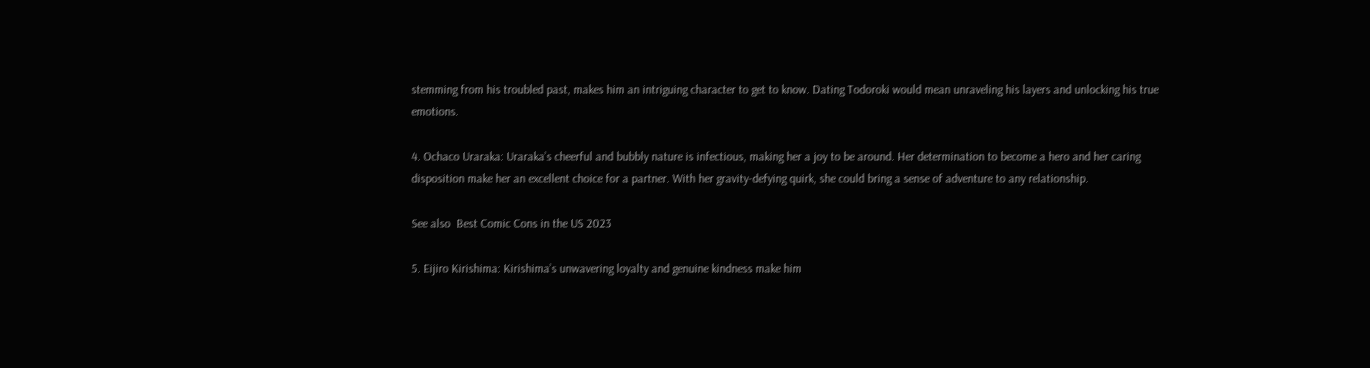stemming from his troubled past, makes him an intriguing character to get to know. Dating Todoroki would mean unraveling his layers and unlocking his true emotions.

4. Ochaco Uraraka: Uraraka’s cheerful and bubbly nature is infectious, making her a joy to be around. Her determination to become a hero and her caring disposition make her an excellent choice for a partner. With her gravity-defying quirk, she could bring a sense of adventure to any relationship.

See also  Best Comic Cons in the US 2023

5. Eijiro Kirishima: Kirishima’s unwavering loyalty and genuine kindness make him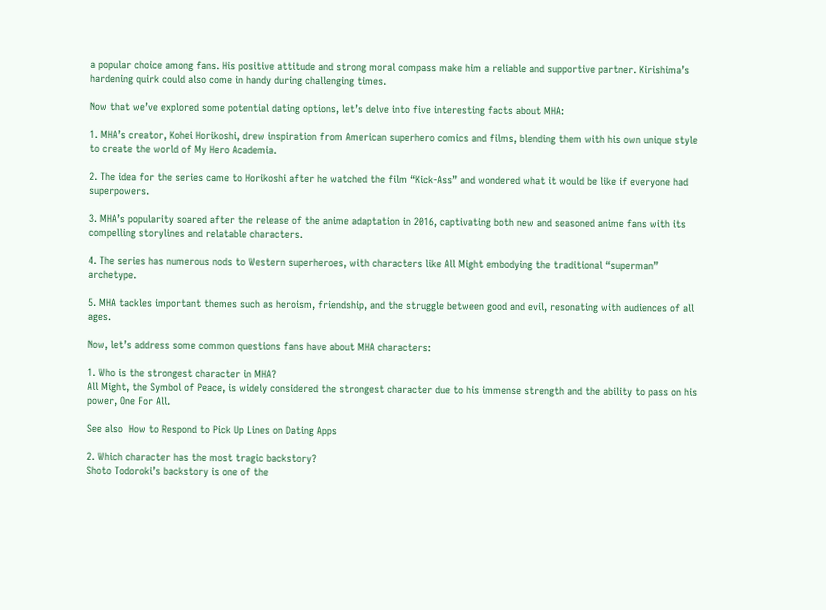a popular choice among fans. His positive attitude and strong moral compass make him a reliable and supportive partner. Kirishima’s hardening quirk could also come in handy during challenging times.

Now that we’ve explored some potential dating options, let’s delve into five interesting facts about MHA:

1. MHA’s creator, Kohei Horikoshi, drew inspiration from American superhero comics and films, blending them with his own unique style to create the world of My Hero Academia.

2. The idea for the series came to Horikoshi after he watched the film “Kick-Ass” and wondered what it would be like if everyone had superpowers.

3. MHA’s popularity soared after the release of the anime adaptation in 2016, captivating both new and seasoned anime fans with its compelling storylines and relatable characters.

4. The series has numerous nods to Western superheroes, with characters like All Might embodying the traditional “superman” archetype.

5. MHA tackles important themes such as heroism, friendship, and the struggle between good and evil, resonating with audiences of all ages.

Now, let’s address some common questions fans have about MHA characters:

1. Who is the strongest character in MHA?
All Might, the Symbol of Peace, is widely considered the strongest character due to his immense strength and the ability to pass on his power, One For All.

See also  How to Respond to Pick Up Lines on Dating Apps

2. Which character has the most tragic backstory?
Shoto Todoroki’s backstory is one of the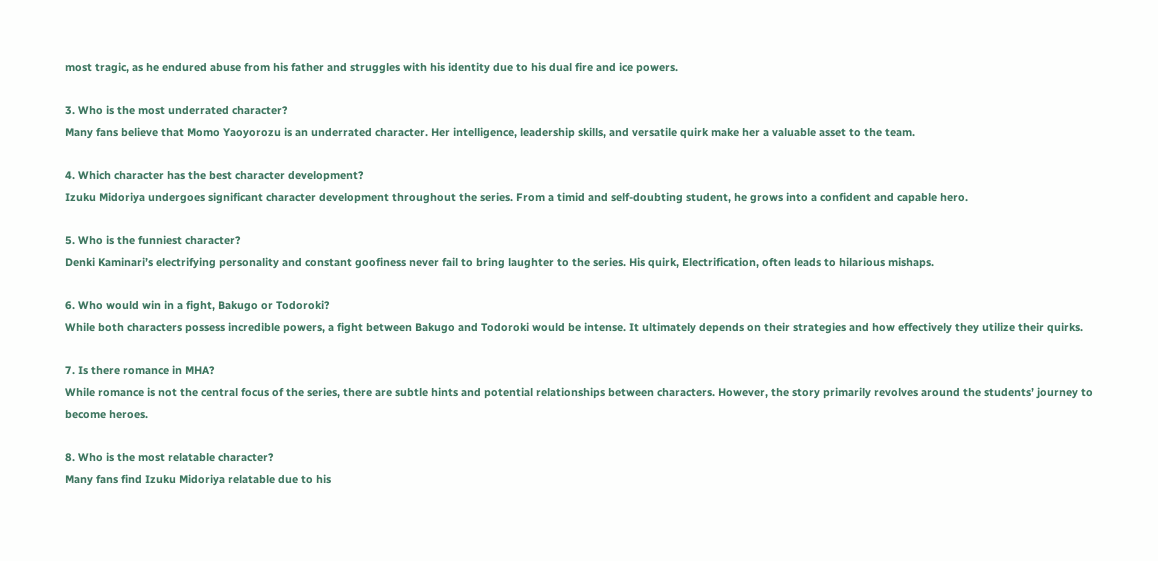most tragic, as he endured abuse from his father and struggles with his identity due to his dual fire and ice powers.

3. Who is the most underrated character?
Many fans believe that Momo Yaoyorozu is an underrated character. Her intelligence, leadership skills, and versatile quirk make her a valuable asset to the team.

4. Which character has the best character development?
Izuku Midoriya undergoes significant character development throughout the series. From a timid and self-doubting student, he grows into a confident and capable hero.

5. Who is the funniest character?
Denki Kaminari’s electrifying personality and constant goofiness never fail to bring laughter to the series. His quirk, Electrification, often leads to hilarious mishaps.

6. Who would win in a fight, Bakugo or Todoroki?
While both characters possess incredible powers, a fight between Bakugo and Todoroki would be intense. It ultimately depends on their strategies and how effectively they utilize their quirks.

7. Is there romance in MHA?
While romance is not the central focus of the series, there are subtle hints and potential relationships between characters. However, the story primarily revolves around the students’ journey to become heroes.

8. Who is the most relatable character?
Many fans find Izuku Midoriya relatable due to his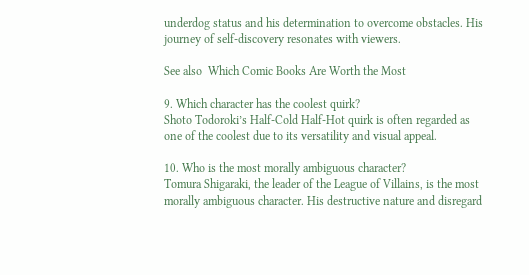underdog status and his determination to overcome obstacles. His journey of self-discovery resonates with viewers.

See also  Which Comic Books Are Worth the Most

9. Which character has the coolest quirk?
Shoto Todoroki’s Half-Cold Half-Hot quirk is often regarded as one of the coolest due to its versatility and visual appeal.

10. Who is the most morally ambiguous character?
Tomura Shigaraki, the leader of the League of Villains, is the most morally ambiguous character. His destructive nature and disregard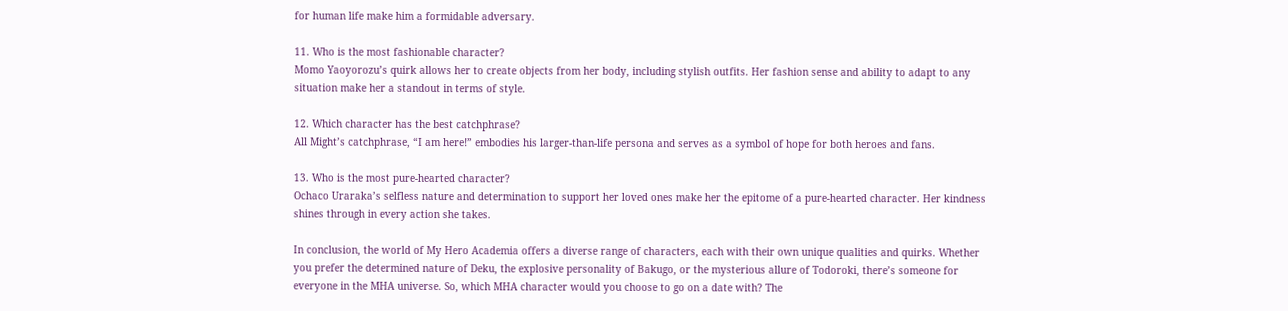for human life make him a formidable adversary.

11. Who is the most fashionable character?
Momo Yaoyorozu’s quirk allows her to create objects from her body, including stylish outfits. Her fashion sense and ability to adapt to any situation make her a standout in terms of style.

12. Which character has the best catchphrase?
All Might’s catchphrase, “I am here!” embodies his larger-than-life persona and serves as a symbol of hope for both heroes and fans.

13. Who is the most pure-hearted character?
Ochaco Uraraka’s selfless nature and determination to support her loved ones make her the epitome of a pure-hearted character. Her kindness shines through in every action she takes.

In conclusion, the world of My Hero Academia offers a diverse range of characters, each with their own unique qualities and quirks. Whether you prefer the determined nature of Deku, the explosive personality of Bakugo, or the mysterious allure of Todoroki, there’s someone for everyone in the MHA universe. So, which MHA character would you choose to go on a date with? The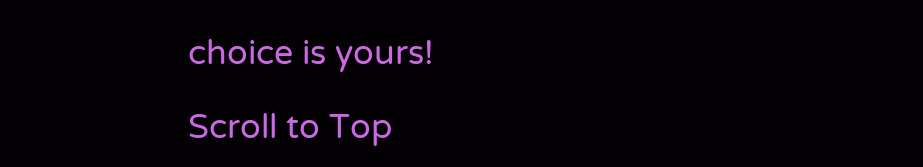choice is yours!

Scroll to Top